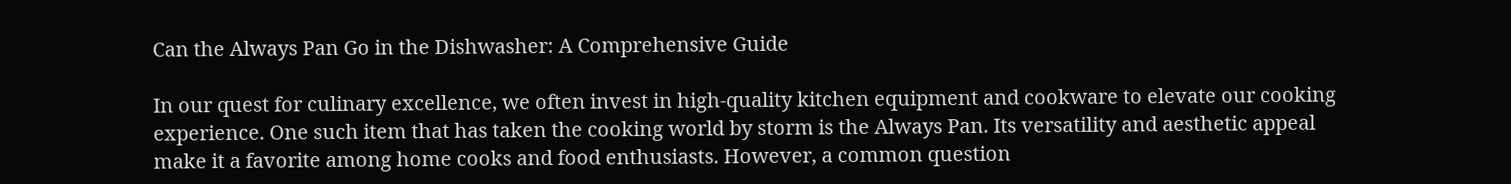Can the Always Pan Go in the Dishwasher: A Comprehensive Guide

In our quest for culinary excellence, we often invest in high-quality kitchen equipment and cookware to elevate our cooking experience. One such item that has taken the cooking world by storm is the Always Pan. Its versatility and aesthetic appeal make it a favorite among home cooks and food enthusiasts. However, a common question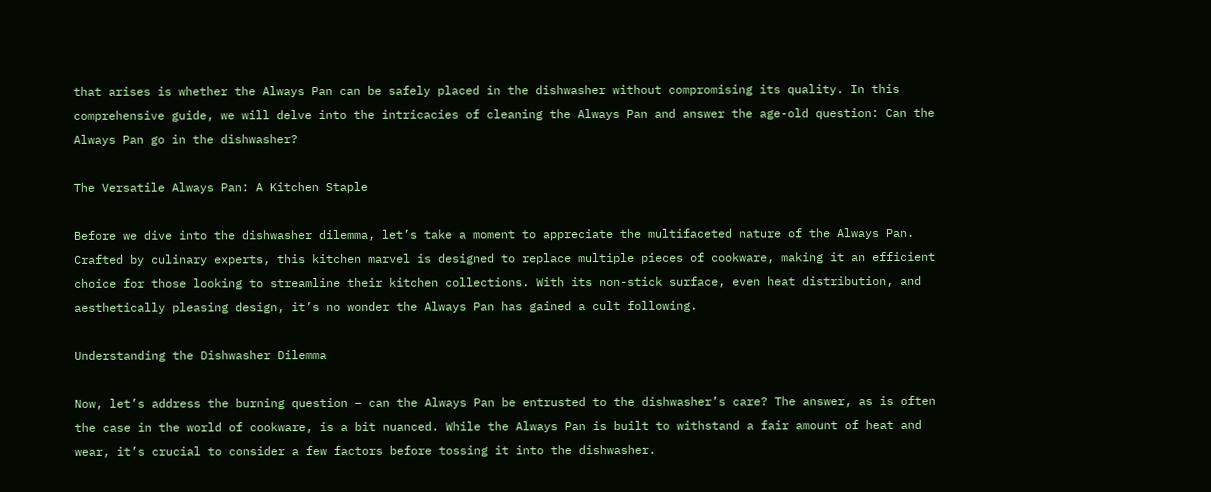that arises is whether the Always Pan can be safely placed in the dishwasher without compromising its quality. In this comprehensive guide, we will delve into the intricacies of cleaning the Always Pan and answer the age-old question: Can the Always Pan go in the dishwasher?

The Versatile Always Pan: A Kitchen Staple

Before we dive into the dishwasher dilemma, let’s take a moment to appreciate the multifaceted nature of the Always Pan. Crafted by culinary experts, this kitchen marvel is designed to replace multiple pieces of cookware, making it an efficient choice for those looking to streamline their kitchen collections. With its non-stick surface, even heat distribution, and aesthetically pleasing design, it’s no wonder the Always Pan has gained a cult following.

Understanding the Dishwasher Dilemma

Now, let’s address the burning question – can the Always Pan be entrusted to the dishwasher’s care? The answer, as is often the case in the world of cookware, is a bit nuanced. While the Always Pan is built to withstand a fair amount of heat and wear, it’s crucial to consider a few factors before tossing it into the dishwasher.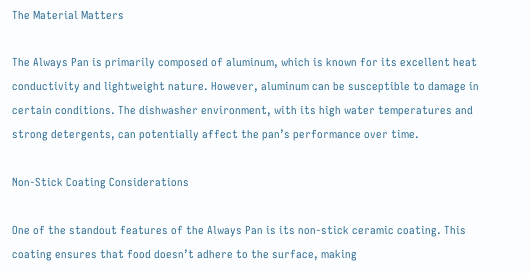The Material Matters

The Always Pan is primarily composed of aluminum, which is known for its excellent heat conductivity and lightweight nature. However, aluminum can be susceptible to damage in certain conditions. The dishwasher environment, with its high water temperatures and strong detergents, can potentially affect the pan’s performance over time.

Non-Stick Coating Considerations

One of the standout features of the Always Pan is its non-stick ceramic coating. This coating ensures that food doesn’t adhere to the surface, making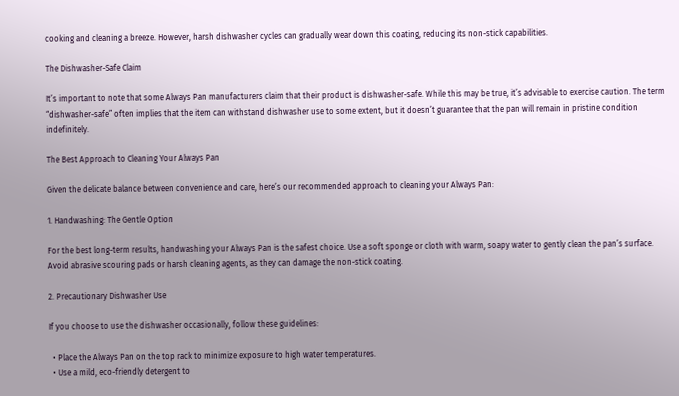cooking and cleaning a breeze. However, harsh dishwasher cycles can gradually wear down this coating, reducing its non-stick capabilities.

The Dishwasher-Safe Claim

It’s important to note that some Always Pan manufacturers claim that their product is dishwasher-safe. While this may be true, it’s advisable to exercise caution. The term “dishwasher-safe” often implies that the item can withstand dishwasher use to some extent, but it doesn’t guarantee that the pan will remain in pristine condition indefinitely.

The Best Approach to Cleaning Your Always Pan

Given the delicate balance between convenience and care, here’s our recommended approach to cleaning your Always Pan:

1. Handwashing: The Gentle Option

For the best long-term results, handwashing your Always Pan is the safest choice. Use a soft sponge or cloth with warm, soapy water to gently clean the pan’s surface. Avoid abrasive scouring pads or harsh cleaning agents, as they can damage the non-stick coating.

2. Precautionary Dishwasher Use

If you choose to use the dishwasher occasionally, follow these guidelines:

  • Place the Always Pan on the top rack to minimize exposure to high water temperatures.
  • Use a mild, eco-friendly detergent to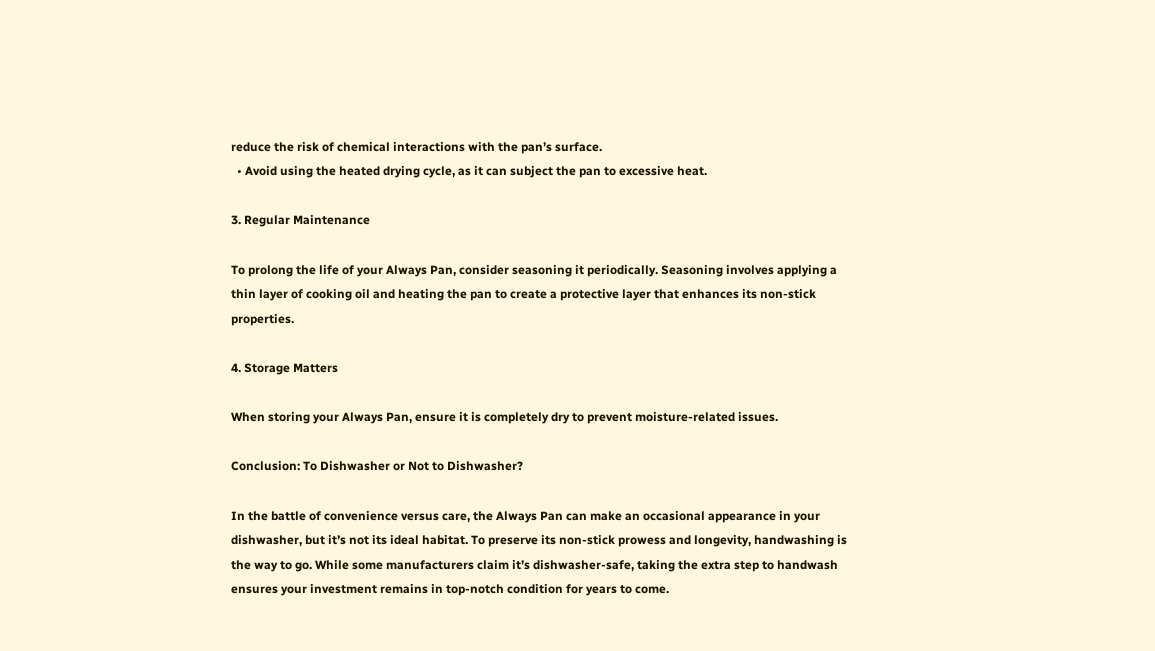reduce the risk of chemical interactions with the pan’s surface.
  • Avoid using the heated drying cycle, as it can subject the pan to excessive heat.

3. Regular Maintenance

To prolong the life of your Always Pan, consider seasoning it periodically. Seasoning involves applying a thin layer of cooking oil and heating the pan to create a protective layer that enhances its non-stick properties.

4. Storage Matters

When storing your Always Pan, ensure it is completely dry to prevent moisture-related issues.

Conclusion: To Dishwasher or Not to Dishwasher?

In the battle of convenience versus care, the Always Pan can make an occasional appearance in your dishwasher, but it’s not its ideal habitat. To preserve its non-stick prowess and longevity, handwashing is the way to go. While some manufacturers claim it’s dishwasher-safe, taking the extra step to handwash ensures your investment remains in top-notch condition for years to come.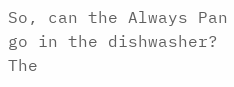So, can the Always Pan go in the dishwasher? The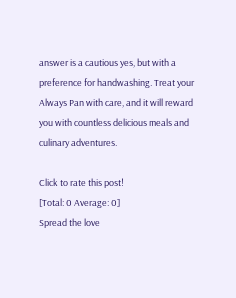answer is a cautious yes, but with a preference for handwashing. Treat your Always Pan with care, and it will reward you with countless delicious meals and culinary adventures.

Click to rate this post!
[Total: 0 Average: 0]
Spread the love